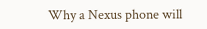Why a Nexus phone will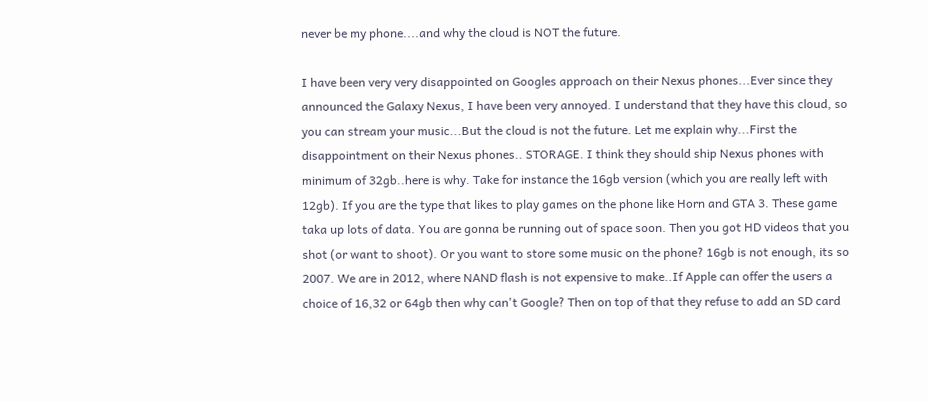never be my phone....and why the cloud is NOT the future.

I have been very very disappointed on Googles approach on their Nexus phones...Ever since they announced the Galaxy Nexus, I have been very annoyed. I understand that they have this cloud, so you can stream your music...But the cloud is not the future. Let me explain why...First the disappointment on their Nexus phones.. STORAGE. I think they should ship Nexus phones with minimum of 32gb..here is why. Take for instance the 16gb version (which you are really left with 12gb). If you are the type that likes to play games on the phone like Horn and GTA 3. These game taka up lots of data. You are gonna be running out of space soon. Then you got HD videos that you shot (or want to shoot). Or you want to store some music on the phone? 16gb is not enough, its so 2007. We are in 2012, where NAND flash is not expensive to make..If Apple can offer the users a choice of 16,32 or 64gb then why can't Google? Then on top of that they refuse to add an SD card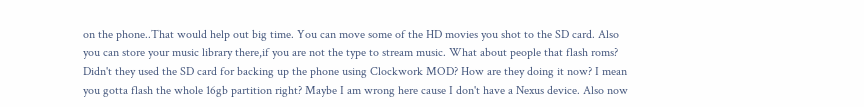on the phone..That would help out big time. You can move some of the HD movies you shot to the SD card. Also you can store your music library there,if you are not the type to stream music. What about people that flash roms? Didn't they used the SD card for backing up the phone using Clockwork MOD? How are they doing it now? I mean you gotta flash the whole 16gb partition right? Maybe I am wrong here cause I don't have a Nexus device. Also now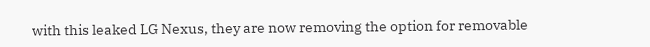with this leaked LG Nexus, they are now removing the option for removable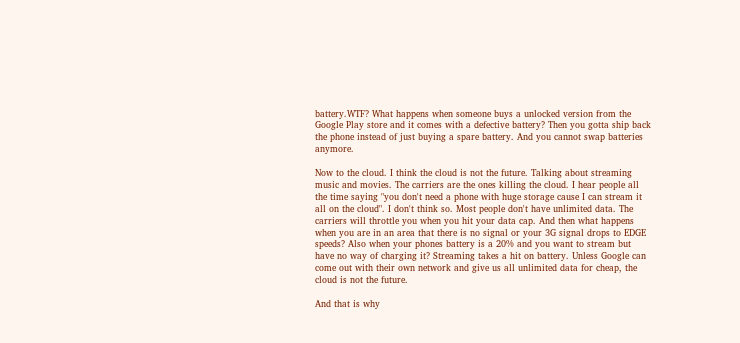battery.WTF? What happens when someone buys a unlocked version from the Google Play store and it comes with a defective battery? Then you gotta ship back the phone instead of just buying a spare battery. And you cannot swap batteries anymore.

Now to the cloud. I think the cloud is not the future. Talking about streaming music and movies. The carriers are the ones killing the cloud. I hear people all the time saying "you don't need a phone with huge storage cause I can stream it all on the cloud". I don't think so. Most people don't have unlimited data. The carriers will throttle you when you hit your data cap. And then what happens when you are in an area that there is no signal or your 3G signal drops to EDGE speeds? Also when your phones battery is a 20% and you want to stream but have no way of charging it? Streaming takes a hit on battery. Unless Google can come out with their own network and give us all unlimited data for cheap, the cloud is not the future.

And that is why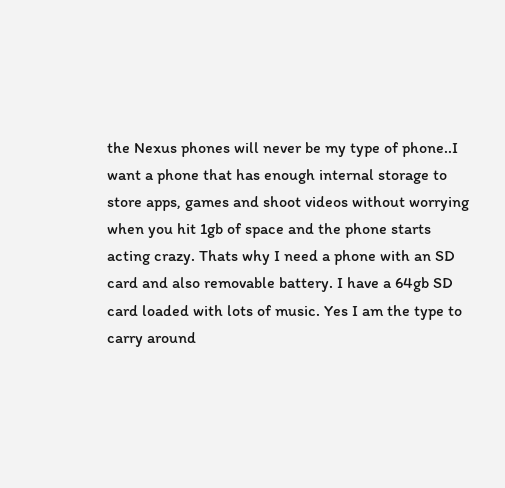the Nexus phones will never be my type of phone..I want a phone that has enough internal storage to store apps, games and shoot videos without worrying when you hit 1gb of space and the phone starts acting crazy. Thats why I need a phone with an SD card and also removable battery. I have a 64gb SD card loaded with lots of music. Yes I am the type to carry around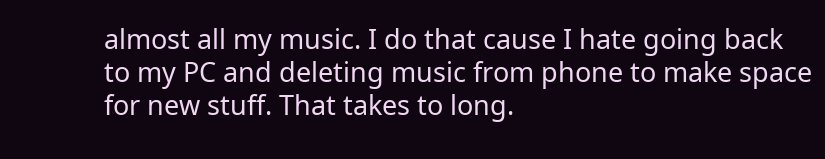almost all my music. I do that cause I hate going back to my PC and deleting music from phone to make space for new stuff. That takes to long.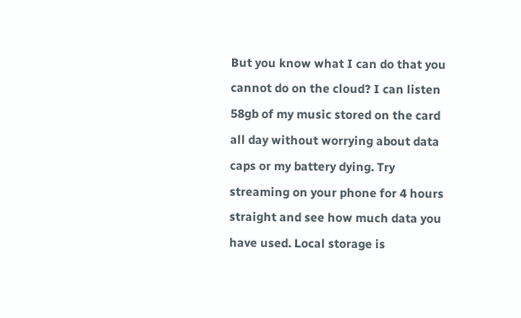But you know what I can do that you cannot do on the cloud? I can listen 58gb of my music stored on the card all day without worrying about data caps or my battery dying. Try streaming on your phone for 4 hours straight and see how much data you have used. Local storage is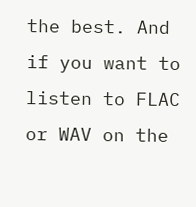the best. And if you want to listen to FLAC or WAV on the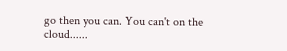go then you can. You can't on the cloud......